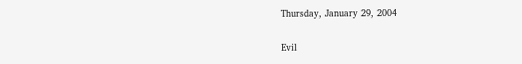Thursday, January 29, 2004

Evil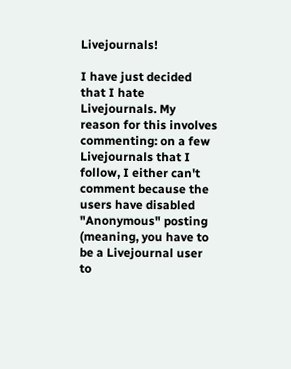Livejournals!

I have just decided that I hate Livejournals. My reason for this involves commenting: on a few Livejournals that I follow, I either can't comment because the users have disabled "Anonymous" posting (meaning, you have to be a Livejournal user to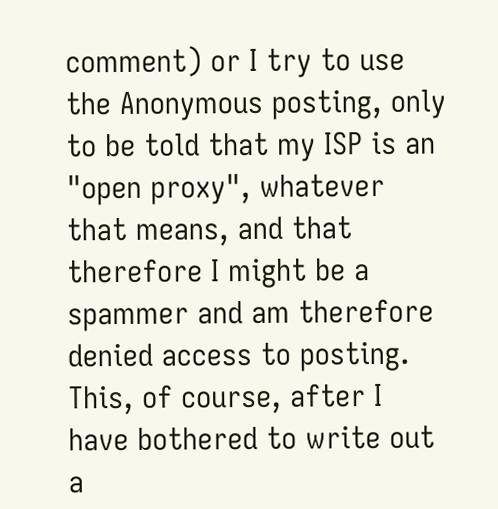comment) or I try to use the Anonymous posting, only to be told that my ISP is an "open proxy", whatever that means, and that therefore I might be a spammer and am therefore denied access to posting. This, of course, after I have bothered to write out a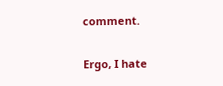comment.

Ergo, I hate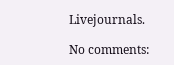Livejournals.

No comments: